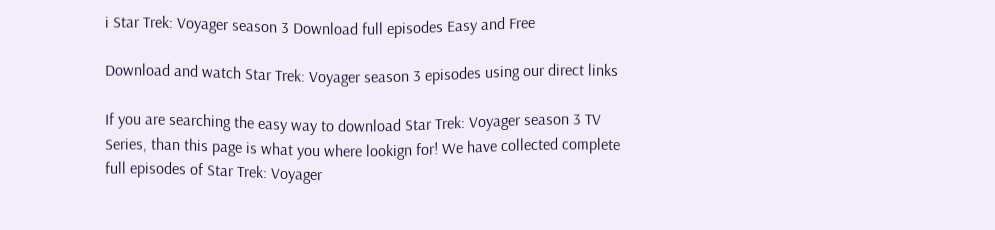i Star Trek: Voyager season 3 Download full episodes Easy and Free

Download and watch Star Trek: Voyager season 3 episodes using our direct links

If you are searching the easy way to download Star Trek: Voyager season 3 TV Series, than this page is what you where lookign for! We have collected complete full episodes of Star Trek: Voyager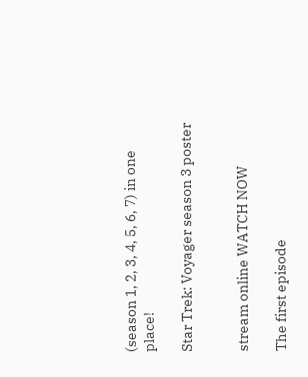(season 1, 2, 3, 4, 5, 6, 7) in one place!

Star Trek: Voyager season 3 poster


stream online WATCH NOW

The first episode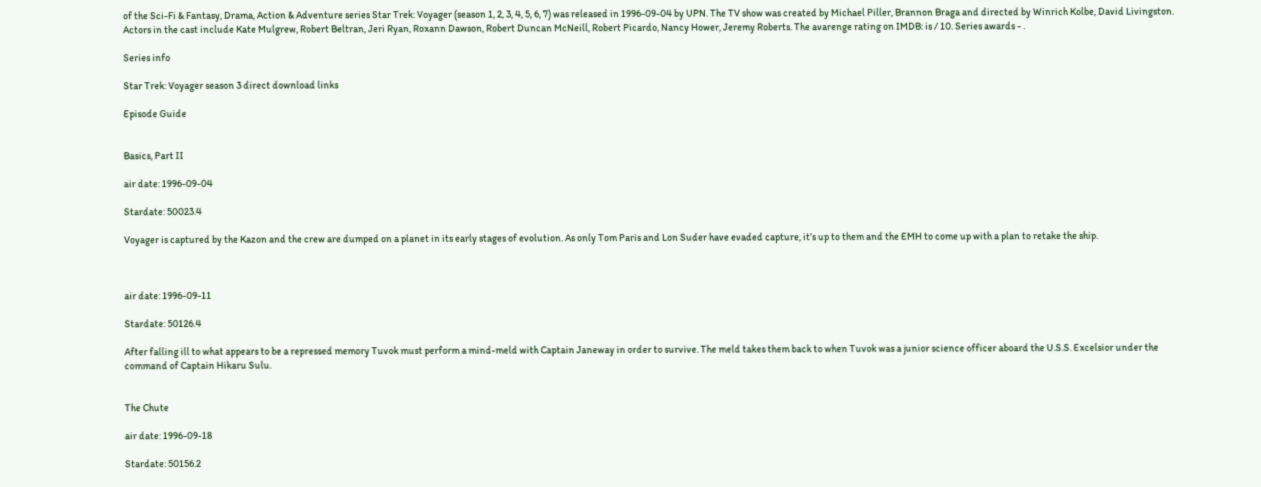of the Sci-Fi & Fantasy, Drama, Action & Adventure series Star Trek: Voyager (season 1, 2, 3, 4, 5, 6, 7) was released in 1996-09-04 by UPN. The TV show was created by Michael Piller, Brannon Braga and directed by Winrich Kolbe, David Livingston. Actors in the cast include Kate Mulgrew, Robert Beltran, Jeri Ryan, Roxann Dawson, Robert Duncan McNeill, Robert Picardo, Nancy Hower, Jeremy Roberts. The avarenge rating on IMDB: is / 10. Series awards - .

Series info

Star Trek: Voyager season 3 direct download links

Episode Guide


Basics, Part II

air date: 1996-09-04

Stardate: 50023.4

Voyager is captured by the Kazon and the crew are dumped on a planet in its early stages of evolution. As only Tom Paris and Lon Suder have evaded capture, it’s up to them and the EMH to come up with a plan to retake the ship.



air date: 1996-09-11

Stardate: 50126.4

After falling ill to what appears to be a repressed memory Tuvok must perform a mind-meld with Captain Janeway in order to survive. The meld takes them back to when Tuvok was a junior science officer aboard the U.S.S. Excelsior under the command of Captain Hikaru Sulu.


The Chute

air date: 1996-09-18

Stardate: 50156.2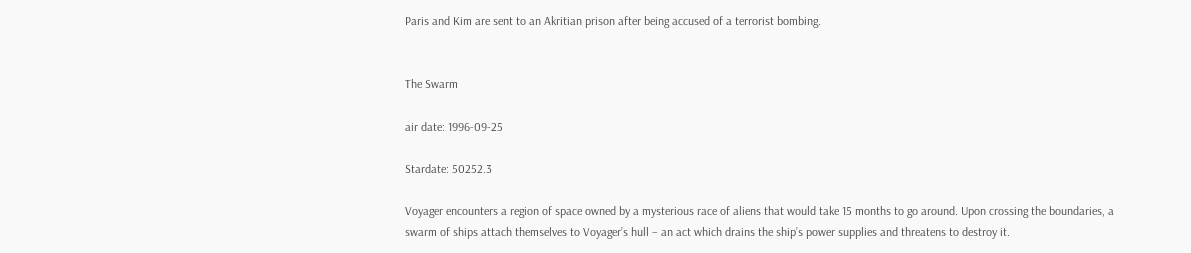Paris and Kim are sent to an Akritian prison after being accused of a terrorist bombing.


The Swarm

air date: 1996-09-25

Stardate: 50252.3

Voyager encounters a region of space owned by a mysterious race of aliens that would take 15 months to go around. Upon crossing the boundaries, a swarm of ships attach themselves to Voyager’s hull – an act which drains the ship’s power supplies and threatens to destroy it.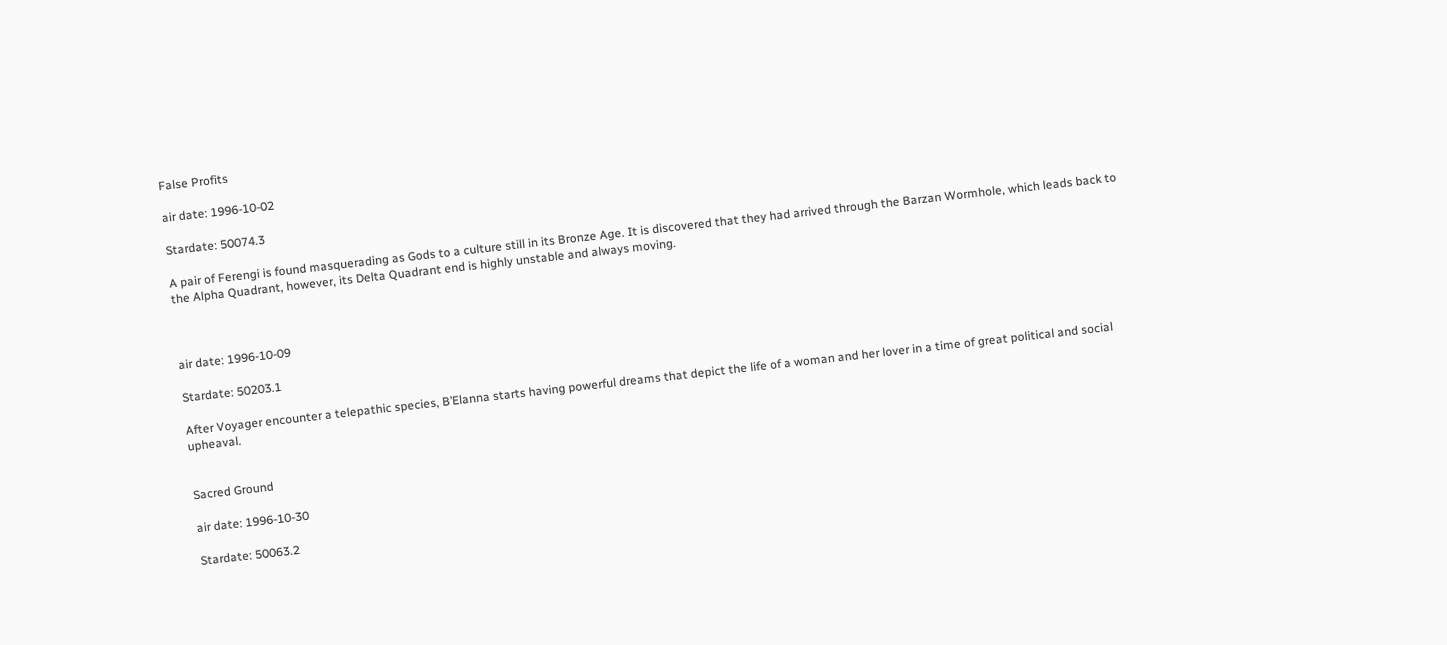False Profits

air date: 1996-10-02

Stardate: 50074.3

A pair of Ferengi is found masquerading as Gods to a culture still in its Bronze Age. It is discovered that they had arrived through the Barzan Wormhole, which leads back to the Alpha Quadrant, however, its Delta Quadrant end is highly unstable and always moving.



air date: 1996-10-09

Stardate: 50203.1

After Voyager encounter a telepathic species, B’Elanna starts having powerful dreams that depict the life of a woman and her lover in a time of great political and social upheaval.


Sacred Ground

air date: 1996-10-30

Stardate: 50063.2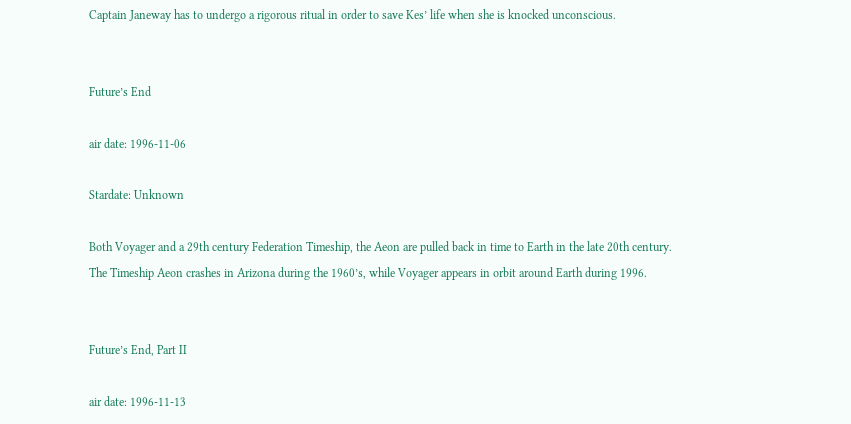Captain Janeway has to undergo a rigorous ritual in order to save Kes’ life when she is knocked unconscious.


Future’s End

air date: 1996-11-06

Stardate: Unknown

Both Voyager and a 29th century Federation Timeship, the Aeon are pulled back in time to Earth in the late 20th century. The Timeship Aeon crashes in Arizona during the 1960’s, while Voyager appears in orbit around Earth during 1996.


Future’s End, Part II

air date: 1996-11-13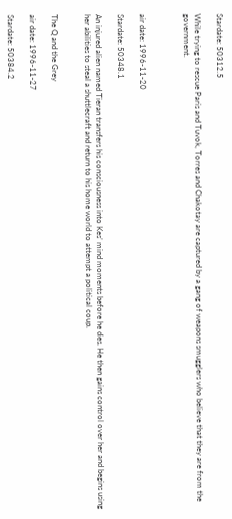Stardate: 50312.5

While trying to rescue Paris and Tuvok, Torres and Chakotay are captured by a gang of weapons smugglers who believe that they are from the government.



air date: 1996-11-20

Stardate: 50348.1

An injured alien named Tieran transfers his consciousness into Kes’ mind moments before he dies. He then gains control over her and begins using her abilities to steal a shuttlecraft and return to his home world to attempt a political coup.


The Q and the Grey

air date: 1996-11-27

Stardate: 50384.2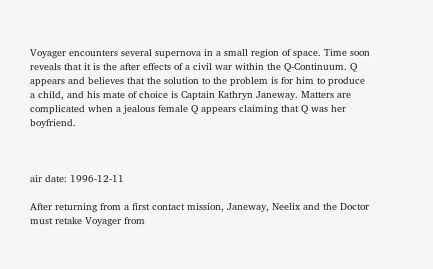Voyager encounters several supernova in a small region of space. Time soon reveals that it is the after effects of a civil war within the Q-Continuum. Q appears and believes that the solution to the problem is for him to produce a child, and his mate of choice is Captain Kathryn Janeway. Matters are complicated when a jealous female Q appears claiming that Q was her boyfriend.



air date: 1996-12-11

After returning from a first contact mission, Janeway, Neelix and the Doctor must retake Voyager from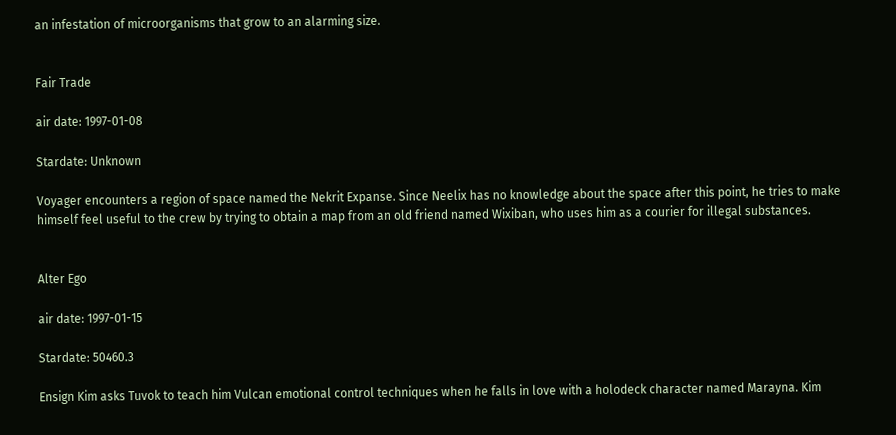an infestation of microorganisms that grow to an alarming size.


Fair Trade

air date: 1997-01-08

Stardate: Unknown

Voyager encounters a region of space named the Nekrit Expanse. Since Neelix has no knowledge about the space after this point, he tries to make himself feel useful to the crew by trying to obtain a map from an old friend named Wixiban, who uses him as a courier for illegal substances.


Alter Ego

air date: 1997-01-15

Stardate: 50460.3

Ensign Kim asks Tuvok to teach him Vulcan emotional control techniques when he falls in love with a holodeck character named Marayna. Kim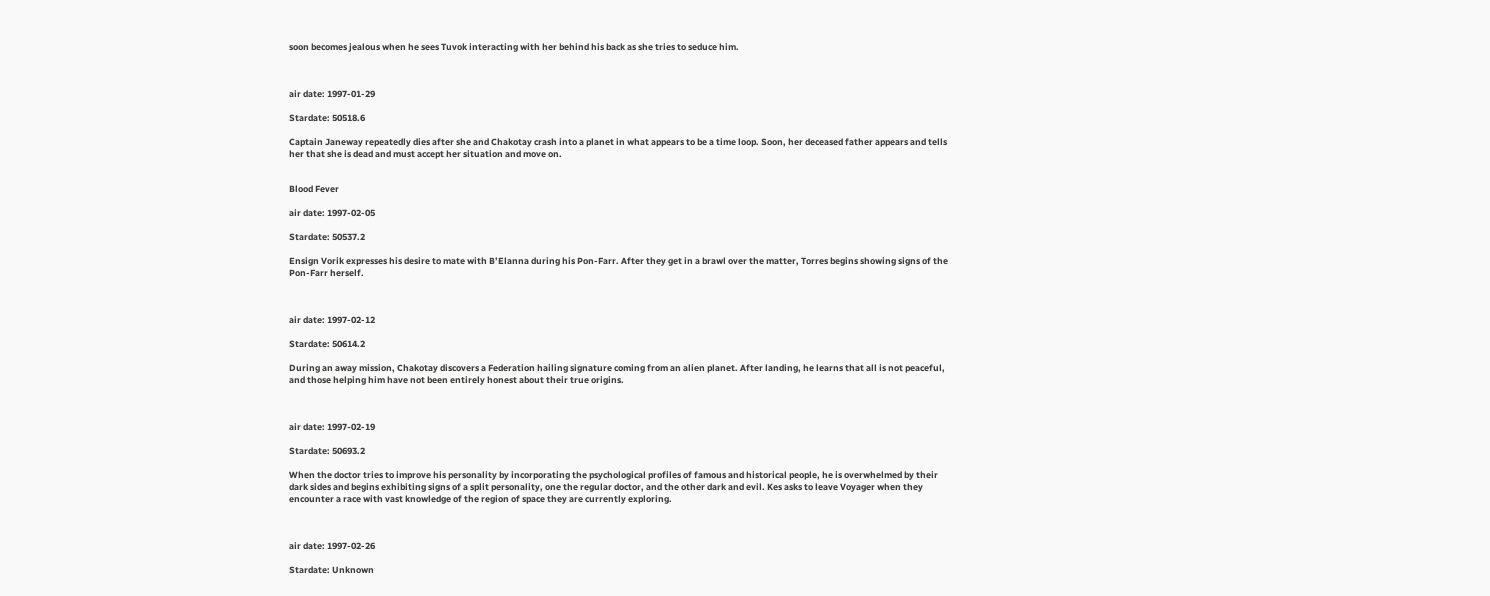soon becomes jealous when he sees Tuvok interacting with her behind his back as she tries to seduce him.



air date: 1997-01-29

Stardate: 50518.6

Captain Janeway repeatedly dies after she and Chakotay crash into a planet in what appears to be a time loop. Soon, her deceased father appears and tells her that she is dead and must accept her situation and move on.


Blood Fever

air date: 1997-02-05

Stardate: 50537.2

Ensign Vorik expresses his desire to mate with B’Elanna during his Pon-Farr. After they get in a brawl over the matter, Torres begins showing signs of the Pon-Farr herself.



air date: 1997-02-12

Stardate: 50614.2

During an away mission, Chakotay discovers a Federation hailing signature coming from an alien planet. After landing, he learns that all is not peaceful, and those helping him have not been entirely honest about their true origins.



air date: 1997-02-19

Stardate: 50693.2

When the doctor tries to improve his personality by incorporating the psychological profiles of famous and historical people, he is overwhelmed by their dark sides and begins exhibiting signs of a split personality, one the regular doctor, and the other dark and evil. Kes asks to leave Voyager when they encounter a race with vast knowledge of the region of space they are currently exploring.



air date: 1997-02-26

Stardate: Unknown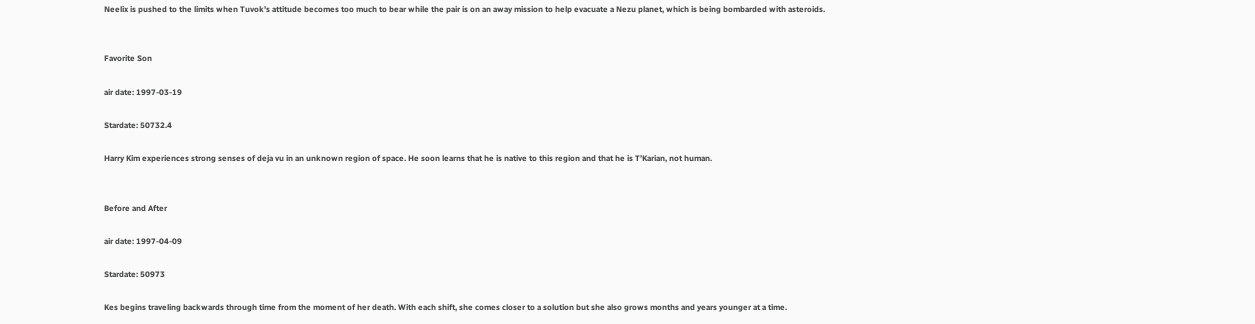Neelix is pushed to the limits when Tuvok’s attitude becomes too much to bear while the pair is on an away mission to help evacuate a Nezu planet, which is being bombarded with asteroids.


Favorite Son

air date: 1997-03-19

Stardate: 50732.4

Harry Kim experiences strong senses of deja vu in an unknown region of space. He soon learns that he is native to this region and that he is T’Karian, not human.


Before and After

air date: 1997-04-09

Stardate: 50973

Kes begins traveling backwards through time from the moment of her death. With each shift, she comes closer to a solution but she also grows months and years younger at a time.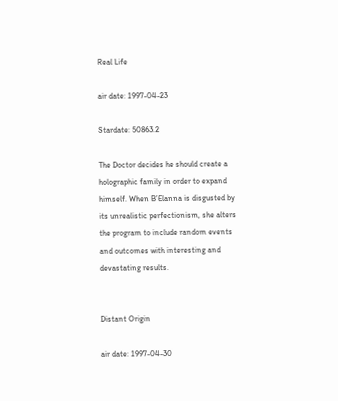Real Life

air date: 1997-04-23

Stardate: 50863.2

The Doctor decides he should create a holographic family in order to expand himself. When B’Elanna is disgusted by its unrealistic perfectionism, she alters the program to include random events and outcomes with interesting and devastating results.


Distant Origin

air date: 1997-04-30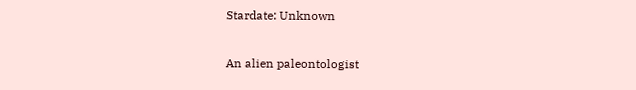Stardate: Unknown

An alien paleontologist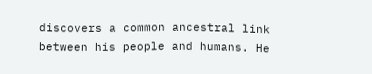discovers a common ancestral link between his people and humans. He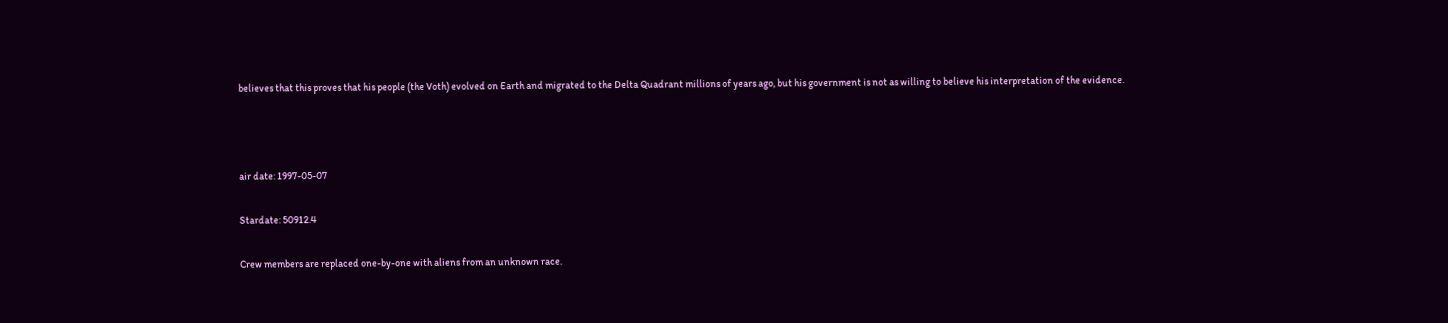believes that this proves that his people (the Voth) evolved on Earth and migrated to the Delta Quadrant millions of years ago, but his government is not as willing to believe his interpretation of the evidence.



air date: 1997-05-07

Stardate: 50912.4

Crew members are replaced one-by-one with aliens from an unknown race.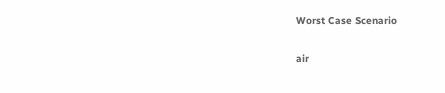Worst Case Scenario

air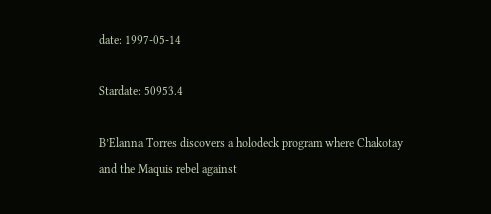date: 1997-05-14

Stardate: 50953.4

B’Elanna Torres discovers a holodeck program where Chakotay and the Maquis rebel against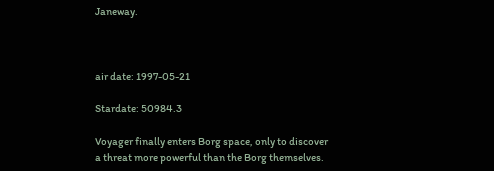Janeway.



air date: 1997-05-21

Stardate: 50984.3

Voyager finally enters Borg space, only to discover a threat more powerful than the Borg themselves.